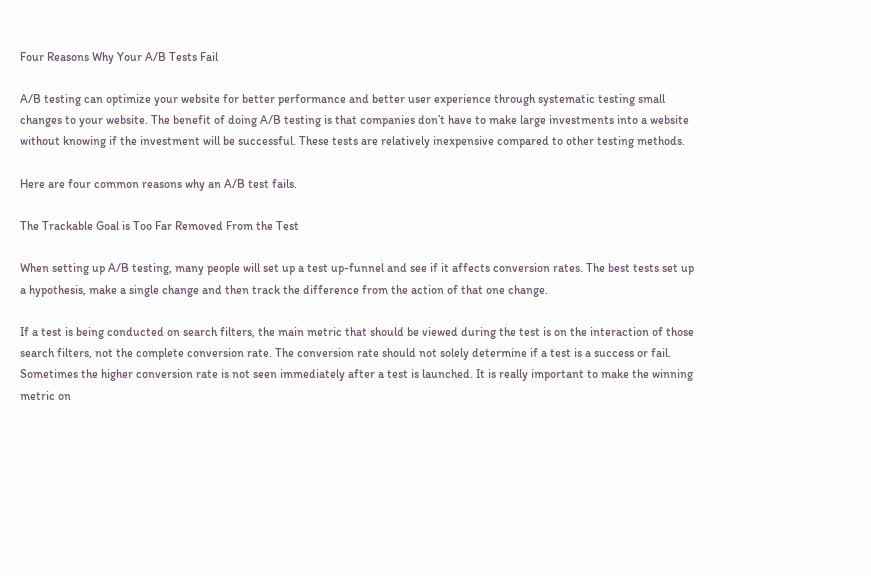Four Reasons Why Your A/B Tests Fail

A/B testing can optimize your website for better performance and better user experience through systematic testing small changes to your website. The benefit of doing A/B testing is that companies don’t have to make large investments into a website without knowing if the investment will be successful. These tests are relatively inexpensive compared to other testing methods.

Here are four common reasons why an A/B test fails.

The Trackable Goal is Too Far Removed From the Test

When setting up A/B testing, many people will set up a test up-funnel and see if it affects conversion rates. The best tests set up a hypothesis, make a single change and then track the difference from the action of that one change.

If a test is being conducted on search filters, the main metric that should be viewed during the test is on the interaction of those search filters, not the complete conversion rate. The conversion rate should not solely determine if a test is a success or fail. Sometimes the higher conversion rate is not seen immediately after a test is launched. It is really important to make the winning metric on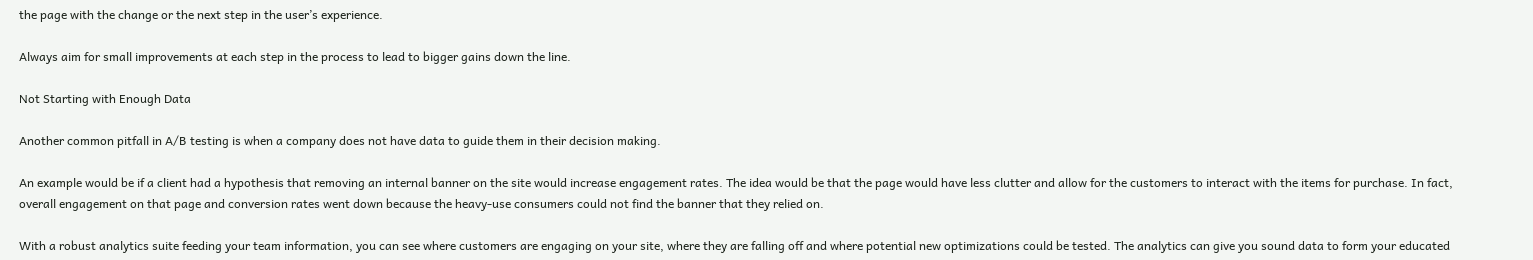the page with the change or the next step in the user’s experience.

Always aim for small improvements at each step in the process to lead to bigger gains down the line.

Not Starting with Enough Data

Another common pitfall in A/B testing is when a company does not have data to guide them in their decision making.

An example would be if a client had a hypothesis that removing an internal banner on the site would increase engagement rates. The idea would be that the page would have less clutter and allow for the customers to interact with the items for purchase. In fact, overall engagement on that page and conversion rates went down because the heavy-use consumers could not find the banner that they relied on.

With a robust analytics suite feeding your team information, you can see where customers are engaging on your site, where they are falling off and where potential new optimizations could be tested. The analytics can give you sound data to form your educated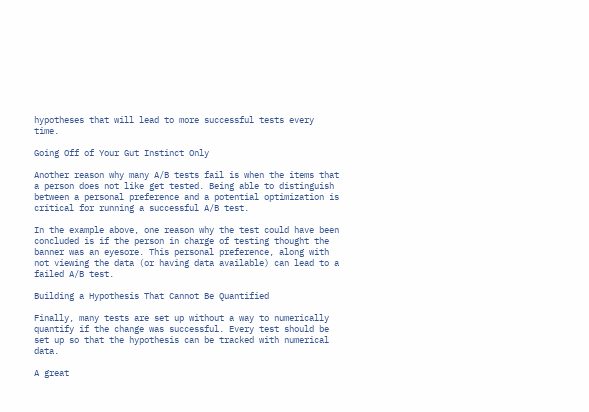hypotheses that will lead to more successful tests every time.

Going Off of Your Gut Instinct Only

Another reason why many A/B tests fail is when the items that a person does not like get tested. Being able to distinguish between a personal preference and a potential optimization is critical for running a successful A/B test.

In the example above, one reason why the test could have been concluded is if the person in charge of testing thought the banner was an eyesore. This personal preference, along with not viewing the data (or having data available) can lead to a failed A/B test.

Building a Hypothesis That Cannot Be Quantified

Finally, many tests are set up without a way to numerically quantify if the change was successful. Every test should be set up so that the hypothesis can be tracked with numerical data.

A great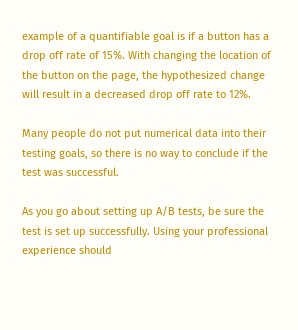example of a quantifiable goal is if a button has a drop off rate of 15%. With changing the location of the button on the page, the hypothesized change will result in a decreased drop off rate to 12%.

Many people do not put numerical data into their testing goals, so there is no way to conclude if the test was successful.

As you go about setting up A/B tests, be sure the test is set up successfully. Using your professional experience should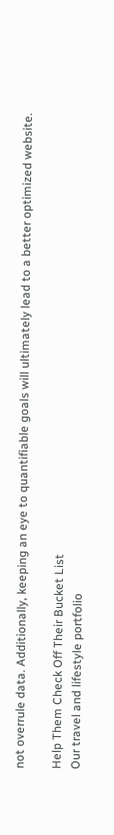not overrule data. Additionally, keeping an eye to quantifiable goals will ultimately lead to a better optimized website.

Help Them Check Off Their Bucket List
Our travel and lifestyle portfolio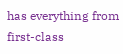has everything from first-class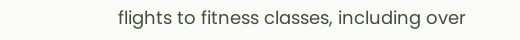flights to fitness classes, including over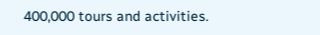400,000 tours and activities.